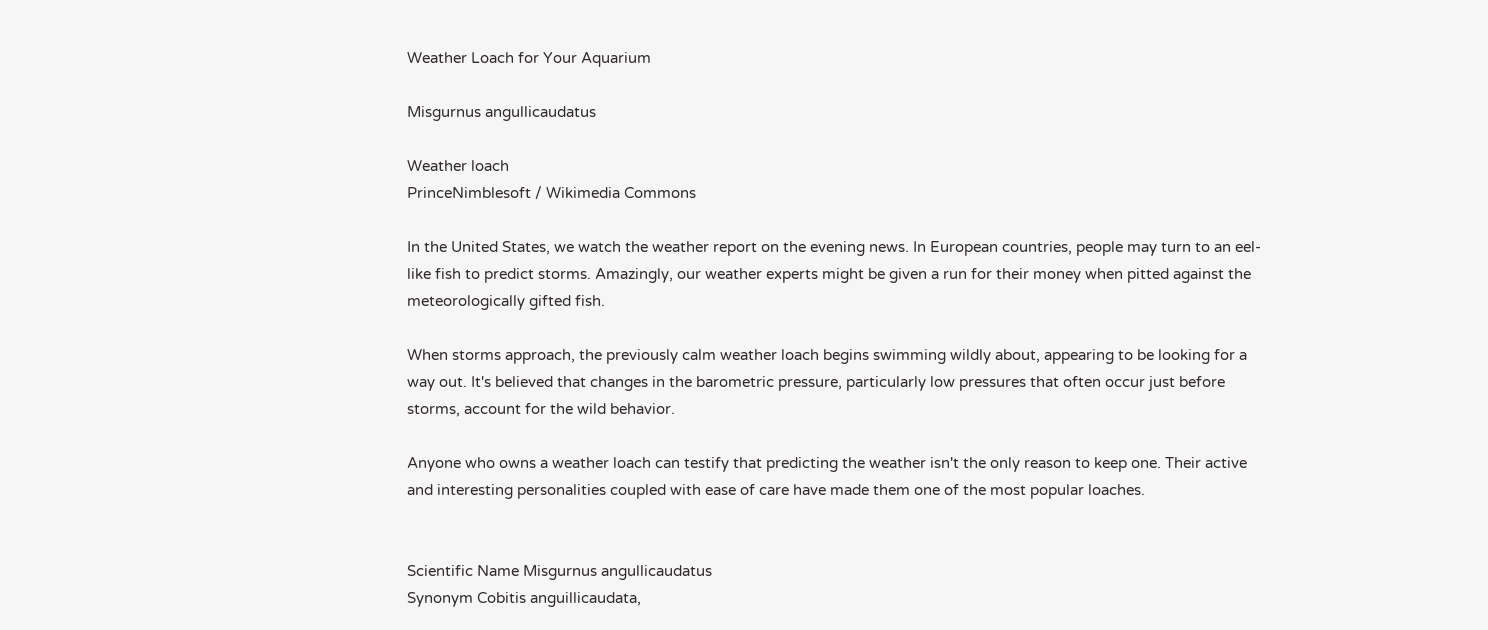Weather Loach for Your Aquarium

Misgurnus angullicaudatus

Weather loach
PrinceNimblesoft / Wikimedia Commons

In the United States, we watch the weather report on the evening news. In European countries, people may turn to an eel-like fish to predict storms. Amazingly, our weather experts might be given a run for their money when pitted against the meteorologically gifted fish.

When storms approach, the previously calm weather loach begins swimming wildly about, appearing to be looking for a way out. It's believed that changes in the barometric pressure, particularly low pressures that often occur just before storms, account for the wild behavior.

Anyone who owns a weather loach can testify that predicting the weather isn't the only reason to keep one. Their active and interesting personalities coupled with ease of care have made them one of the most popular loaches.


Scientific Name Misgurnus angullicaudatus
Synonym Cobitis anguillicaudata,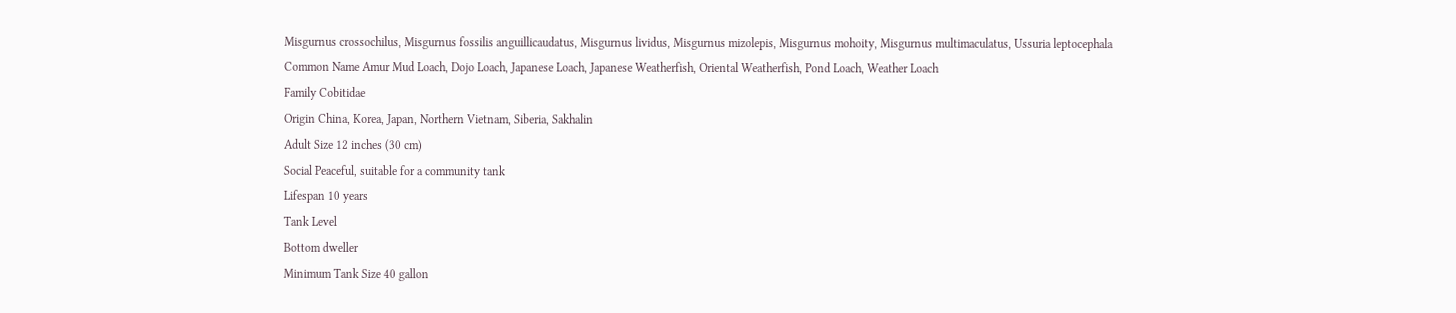Misgurnus crossochilus, Misgurnus fossilis anguillicaudatus, Misgurnus lividus, Misgurnus mizolepis, Misgurnus mohoity, Misgurnus multimaculatus, Ussuria leptocephala
Common Name Amur Mud Loach, Dojo Loach, Japanese Loach, Japanese Weatherfish, Oriental Weatherfish, Pond Loach, Weather Loach
Family Cobitidae
Origin China, Korea, Japan, Northern Vietnam, Siberia, Sakhalin
Adult Size 12 inches (30 cm)
Social Peaceful, suitable for a community tank
Lifespan 10 years
Tank Level
Bottom dweller
Minimum Tank Size 40 gallon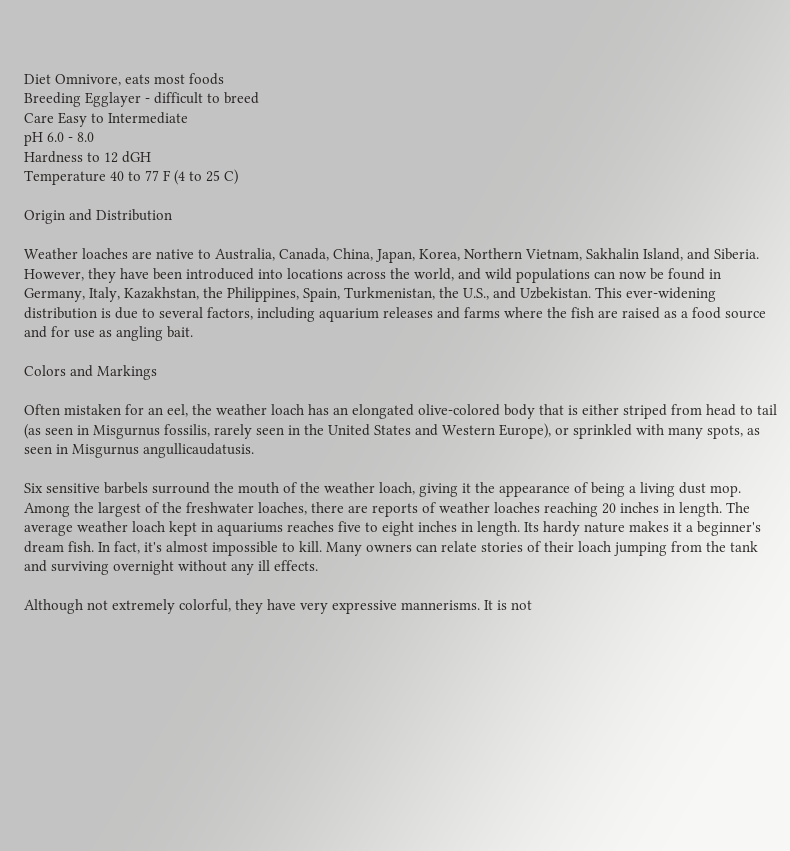Diet Omnivore, eats most foods
Breeding Egglayer - difficult to breed
Care Easy to Intermediate
pH 6.0 - 8.0
Hardness to 12 dGH
Temperature 40 to 77 F (4 to 25 C)

Origin and Distribution

Weather loaches are native to Australia, Canada, China, Japan, Korea, Northern Vietnam, Sakhalin Island, and Siberia. However, they have been introduced into locations across the world, and wild populations can now be found in Germany, Italy, Kazakhstan, the Philippines, Spain, Turkmenistan, the U.S., and Uzbekistan. This ever-widening distribution is due to several factors, including aquarium releases and farms where the fish are raised as a food source and for use as angling bait.

Colors and Markings

Often mistaken for an eel, the weather loach has an elongated olive-colored body that is either striped from head to tail (as seen in Misgurnus fossilis, rarely seen in the United States and Western Europe), or sprinkled with many spots, as seen in Misgurnus angullicaudatusis.

Six sensitive barbels surround the mouth of the weather loach, giving it the appearance of being a living dust mop. Among the largest of the freshwater loaches, there are reports of weather loaches reaching 20 inches in length. The average weather loach kept in aquariums reaches five to eight inches in length. Its hardy nature makes it a beginner's dream fish. In fact, it's almost impossible to kill. Many owners can relate stories of their loach jumping from the tank and surviving overnight without any ill effects.

Although not extremely colorful, they have very expressive mannerisms. It is not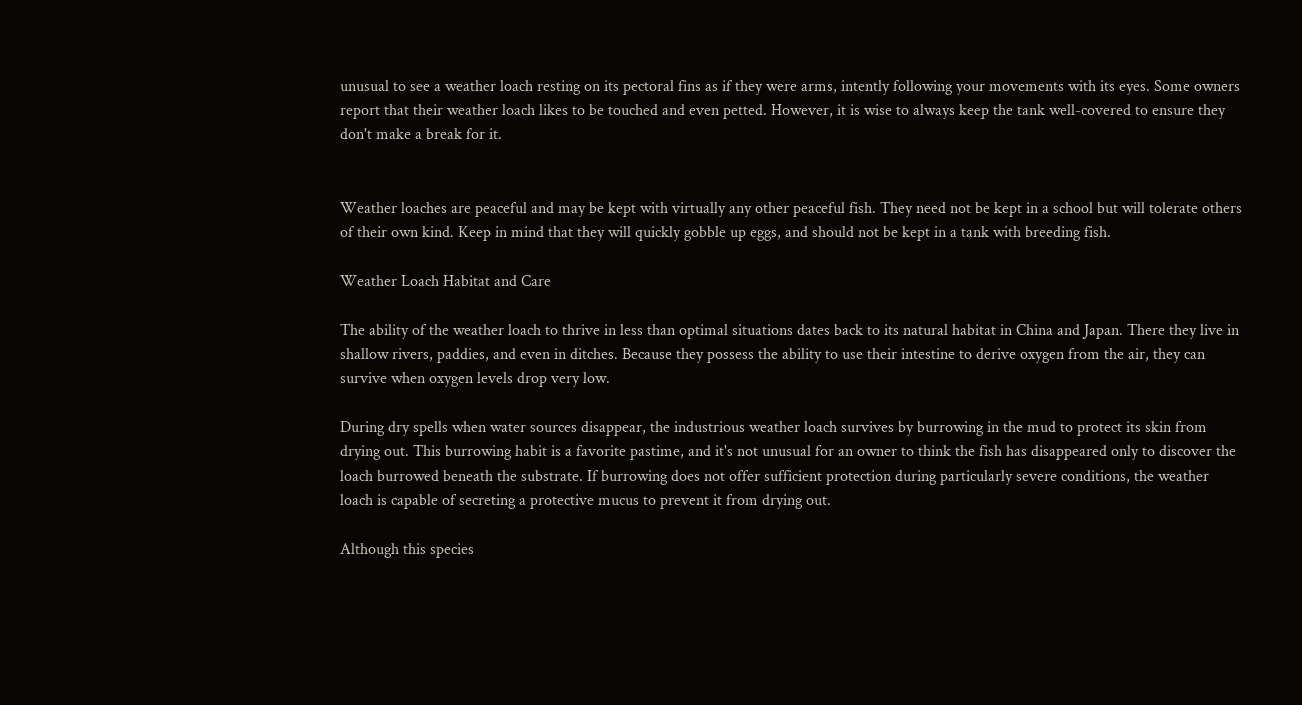unusual to see a weather loach resting on its pectoral fins as if they were arms, intently following your movements with its eyes. Some owners report that their weather loach likes to be touched and even petted. However, it is wise to always keep the tank well-covered to ensure they don't make a break for it.


Weather loaches are peaceful and may be kept with virtually any other peaceful fish. They need not be kept in a school but will tolerate others of their own kind. Keep in mind that they will quickly gobble up eggs, and should not be kept in a tank with breeding fish.

Weather Loach Habitat and Care

The ability of the weather loach to thrive in less than optimal situations dates back to its natural habitat in China and Japan. There they live in shallow rivers, paddies, and even in ditches. Because they possess the ability to use their intestine to derive oxygen from the air, they can survive when oxygen levels drop very low.

During dry spells when water sources disappear, the industrious weather loach survives by burrowing in the mud to protect its skin from drying out. This burrowing habit is a favorite pastime, and it's not unusual for an owner to think the fish has disappeared only to discover the loach burrowed beneath the substrate. If burrowing does not offer sufficient protection during particularly severe conditions, the weather loach is capable of secreting a protective mucus to prevent it from drying out.

Although this species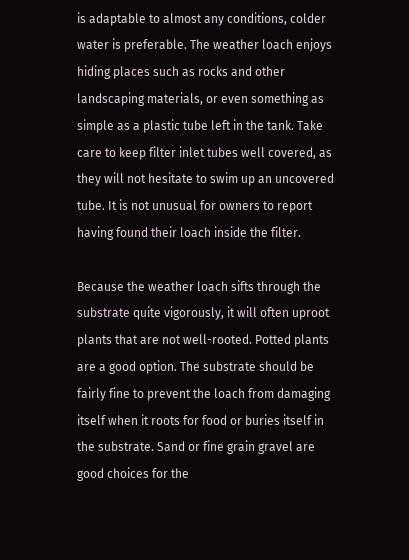is adaptable to almost any conditions, colder water is preferable. The weather loach enjoys hiding places such as rocks and other landscaping materials, or even something as simple as a plastic tube left in the tank. Take care to keep filter inlet tubes well covered, as they will not hesitate to swim up an uncovered tube. It is not unusual for owners to report having found their loach inside the filter.

Because the weather loach sifts through the substrate quite vigorously, it will often uproot plants that are not well-rooted. Potted plants are a good option. The substrate should be fairly fine to prevent the loach from damaging itself when it roots for food or buries itself in the substrate. Sand or fine grain gravel are good choices for the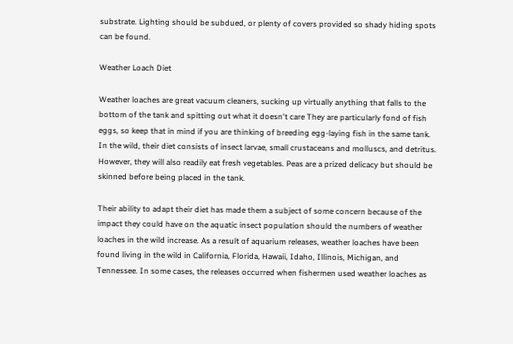substrate. Lighting should be subdued, or plenty of covers provided so shady hiding spots can be found.

Weather Loach Diet

Weather loaches are great vacuum cleaners, sucking up virtually anything that falls to the bottom of the tank and spitting out what it doesn't care They are particularly fond of fish eggs, so keep that in mind if you are thinking of breeding egg-laying fish in the same tank. In the wild, their diet consists of insect larvae, small crustaceans and molluscs, and detritus. However, they will also readily eat fresh vegetables. Peas are a prized delicacy but should be skinned before being placed in the tank.

Their ability to adapt their diet has made them a subject of some concern because of the impact they could have on the aquatic insect population should the numbers of weather loaches in the wild increase. As a result of aquarium releases, weather loaches have been found living in the wild in California, Florida, Hawaii, Idaho, Illinois, Michigan, and Tennessee. In some cases, the releases occurred when fishermen used weather loaches as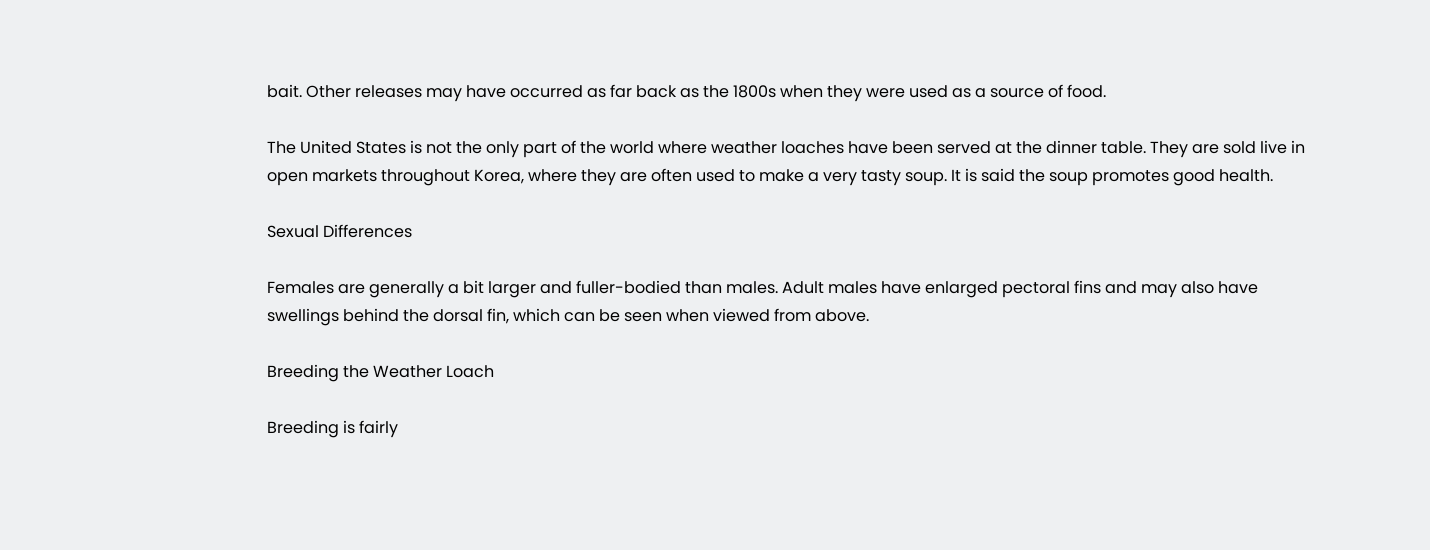bait. Other releases may have occurred as far back as the 1800s when they were used as a source of food.

The United States is not the only part of the world where weather loaches have been served at the dinner table. They are sold live in open markets throughout Korea, where they are often used to make a very tasty soup. It is said the soup promotes good health.

Sexual Differences

Females are generally a bit larger and fuller-bodied than males. Adult males have enlarged pectoral fins and may also have swellings behind the dorsal fin, which can be seen when viewed from above.

Breeding the Weather Loach

Breeding is fairly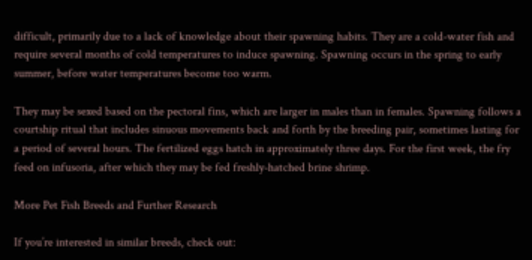difficult, primarily due to a lack of knowledge about their spawning habits. They are a cold-water fish and require several months of cold temperatures to induce spawning. Spawning occurs in the spring to early summer, before water temperatures become too warm.

They may be sexed based on the pectoral fins, which are larger in males than in females. Spawning follows a courtship ritual that includes sinuous movements back and forth by the breeding pair, sometimes lasting for a period of several hours. The fertilized eggs hatch in approximately three days. For the first week, the fry feed on infusoria, after which they may be fed freshly-hatched brine shrimp.

More Pet Fish Breeds and Further Research

If you’re interested in similar breeds, check out: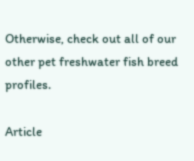Otherwise, check out all of our other pet freshwater fish breed profiles.

Article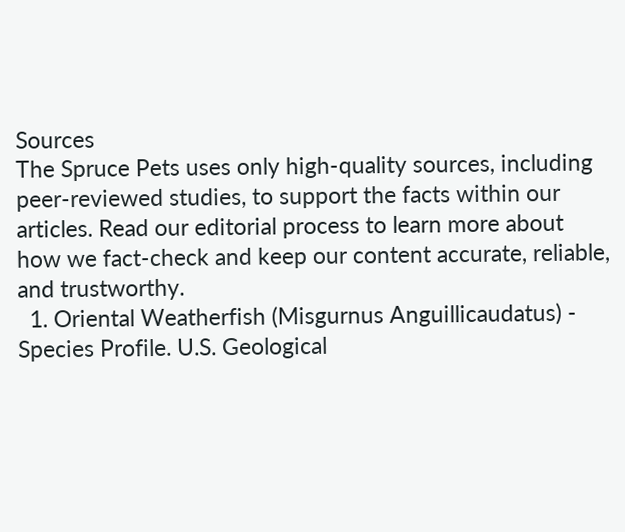Sources
The Spruce Pets uses only high-quality sources, including peer-reviewed studies, to support the facts within our articles. Read our editorial process to learn more about how we fact-check and keep our content accurate, reliable, and trustworthy.
  1. Oriental Weatherfish (Misgurnus Anguillicaudatus) - Species Profile. U.S. Geological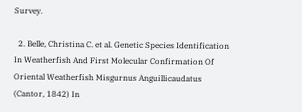Survey.

  2. Belle, Christina C. et al. Genetic Species Identification In Weatherfish And First Molecular Confirmation Of Oriental Weatherfish Misgurnus Anguillicaudatus (Cantor, 1842) In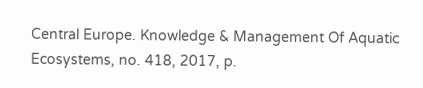Central Europe. Knowledge & Management Of Aquatic Ecosystems, no. 418, 2017, p.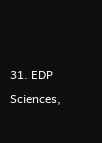31. EDP Sciences,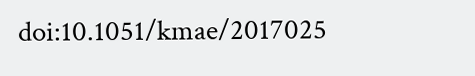doi:10.1051/kmae/2017025